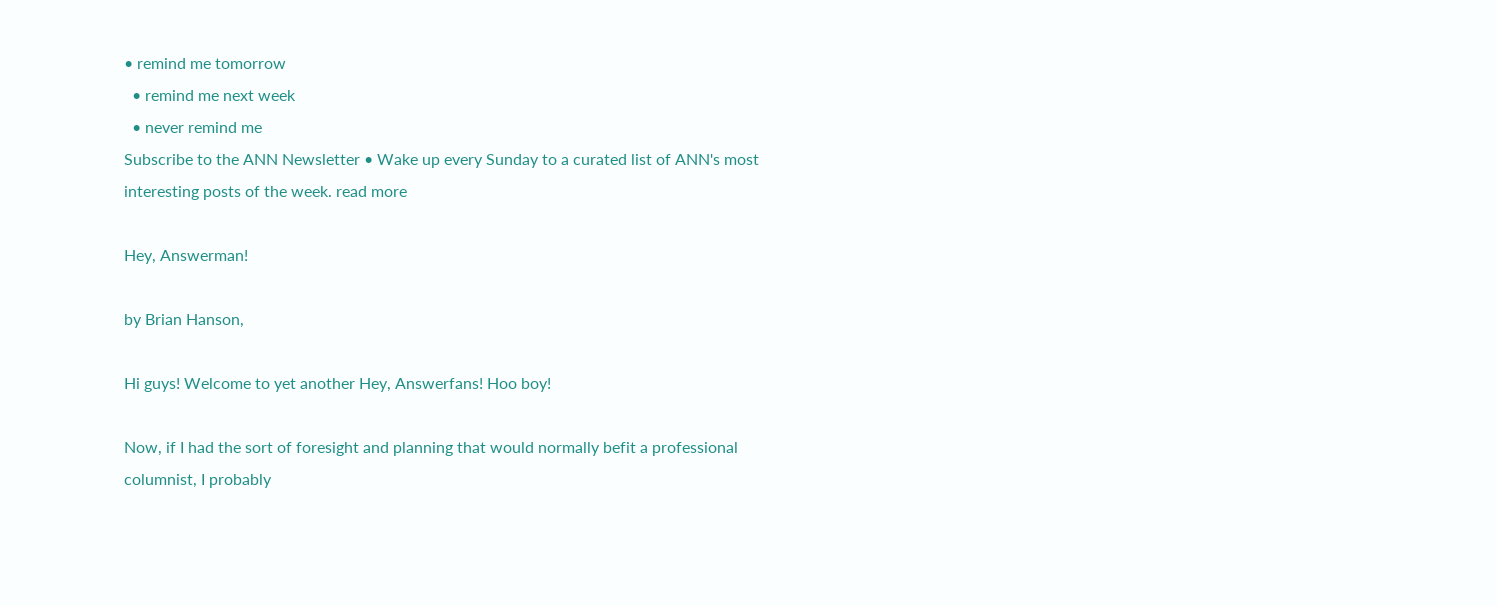• remind me tomorrow
  • remind me next week
  • never remind me
Subscribe to the ANN Newsletter • Wake up every Sunday to a curated list of ANN's most interesting posts of the week. read more

Hey, Answerman!

by Brian Hanson,

Hi guys! Welcome to yet another Hey, Answerfans! Hoo boy!

Now, if I had the sort of foresight and planning that would normally befit a professional columnist, I probably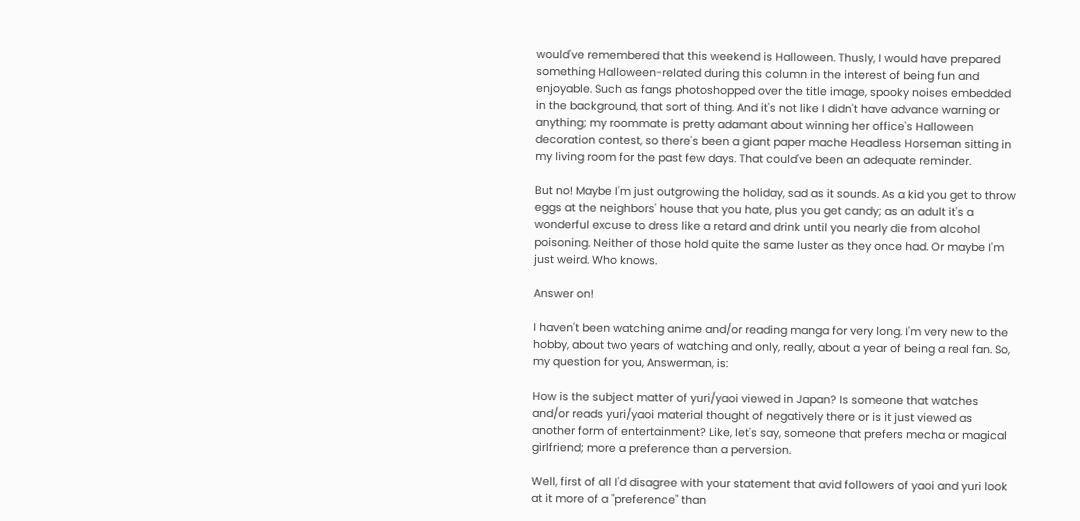would've remembered that this weekend is Halloween. Thusly, I would have prepared something Halloween-related during this column in the interest of being fun and enjoyable. Such as fangs photoshopped over the title image, spooky noises embedded in the background, that sort of thing. And it's not like I didn't have advance warning or anything; my roommate is pretty adamant about winning her office's Halloween decoration contest, so there's been a giant paper mache Headless Horseman sitting in my living room for the past few days. That could've been an adequate reminder.

But no! Maybe I'm just outgrowing the holiday, sad as it sounds. As a kid you get to throw eggs at the neighbors' house that you hate, plus you get candy; as an adult it's a wonderful excuse to dress like a retard and drink until you nearly die from alcohol poisoning. Neither of those hold quite the same luster as they once had. Or maybe I'm just weird. Who knows.

Answer on!

I haven't been watching anime and/or reading manga for very long. I'm very new to the hobby, about two years of watching and only, really, about a year of being a real fan. So, my question for you, Answerman, is:

How is the subject matter of yuri/yaoi viewed in Japan? Is someone that watches and/or reads yuri/yaoi material thought of negatively there or is it just viewed as another form of entertainment? Like, let's say, someone that prefers mecha or magical girlfriend; more a preference than a perversion.

Well, first of all I'd disagree with your statement that avid followers of yaoi and yuri look at it more of a "preference" than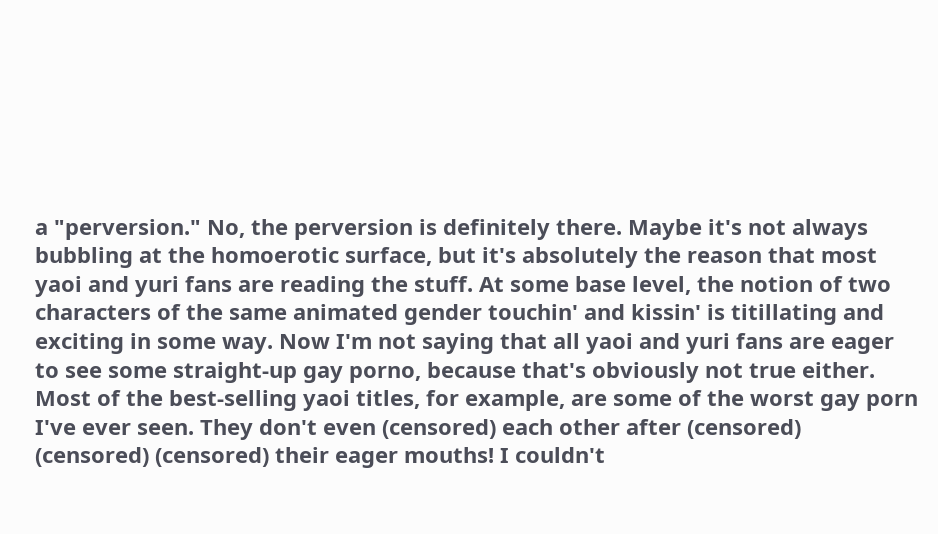a "perversion." No, the perversion is definitely there. Maybe it's not always bubbling at the homoerotic surface, but it's absolutely the reason that most yaoi and yuri fans are reading the stuff. At some base level, the notion of two characters of the same animated gender touchin' and kissin' is titillating and exciting in some way. Now I'm not saying that all yaoi and yuri fans are eager to see some straight-up gay porno, because that's obviously not true either. Most of the best-selling yaoi titles, for example, are some of the worst gay porn I've ever seen. They don't even (censored) each other after (censored) (censored) (censored) their eager mouths! I couldn't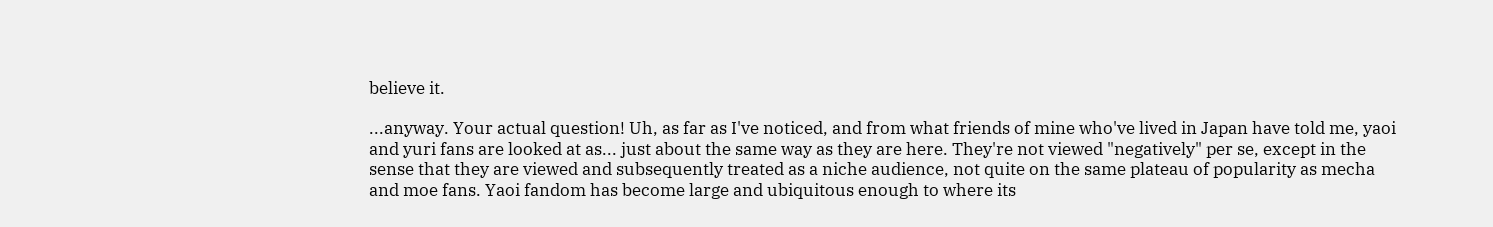believe it.

...anyway. Your actual question! Uh, as far as I've noticed, and from what friends of mine who've lived in Japan have told me, yaoi and yuri fans are looked at as... just about the same way as they are here. They're not viewed "negatively" per se, except in the sense that they are viewed and subsequently treated as a niche audience, not quite on the same plateau of popularity as mecha and moe fans. Yaoi fandom has become large and ubiquitous enough to where its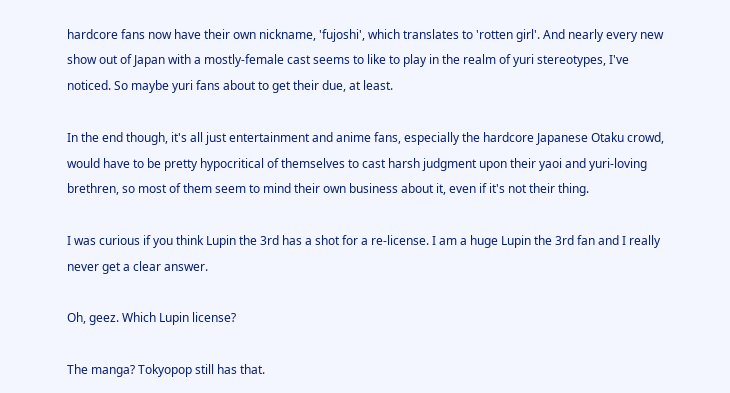hardcore fans now have their own nickname, 'fujoshi', which translates to 'rotten girl'. And nearly every new show out of Japan with a mostly-female cast seems to like to play in the realm of yuri stereotypes, I've noticed. So maybe yuri fans about to get their due, at least.

In the end though, it's all just entertainment and anime fans, especially the hardcore Japanese Otaku crowd, would have to be pretty hypocritical of themselves to cast harsh judgment upon their yaoi and yuri-loving brethren, so most of them seem to mind their own business about it, even if it's not their thing.

I was curious if you think Lupin the 3rd has a shot for a re-license. I am a huge Lupin the 3rd fan and I really never get a clear answer.

Oh, geez. Which Lupin license?

The manga? Tokyopop still has that.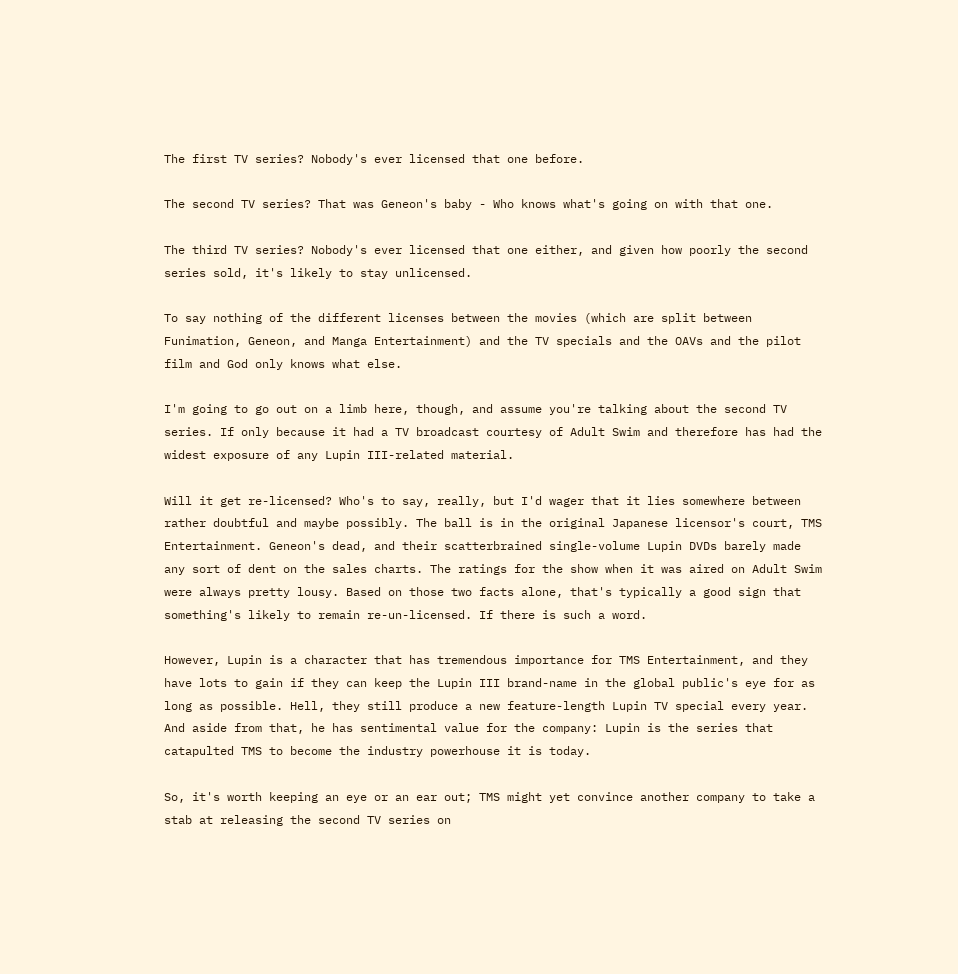The first TV series? Nobody's ever licensed that one before.

The second TV series? That was Geneon's baby - Who knows what's going on with that one.

The third TV series? Nobody's ever licensed that one either, and given how poorly the second series sold, it's likely to stay unlicensed.

To say nothing of the different licenses between the movies (which are split between Funimation, Geneon, and Manga Entertainment) and the TV specials and the OAVs and the pilot film and God only knows what else.

I'm going to go out on a limb here, though, and assume you're talking about the second TV series. If only because it had a TV broadcast courtesy of Adult Swim and therefore has had the widest exposure of any Lupin III-related material.

Will it get re-licensed? Who's to say, really, but I'd wager that it lies somewhere between rather doubtful and maybe possibly. The ball is in the original Japanese licensor's court, TMS Entertainment. Geneon's dead, and their scatterbrained single-volume Lupin DVDs barely made any sort of dent on the sales charts. The ratings for the show when it was aired on Adult Swim were always pretty lousy. Based on those two facts alone, that's typically a good sign that something's likely to remain re-un-licensed. If there is such a word.

However, Lupin is a character that has tremendous importance for TMS Entertainment, and they have lots to gain if they can keep the Lupin III brand-name in the global public's eye for as long as possible. Hell, they still produce a new feature-length Lupin TV special every year. And aside from that, he has sentimental value for the company: Lupin is the series that catapulted TMS to become the industry powerhouse it is today.

So, it's worth keeping an eye or an ear out; TMS might yet convince another company to take a stab at releasing the second TV series on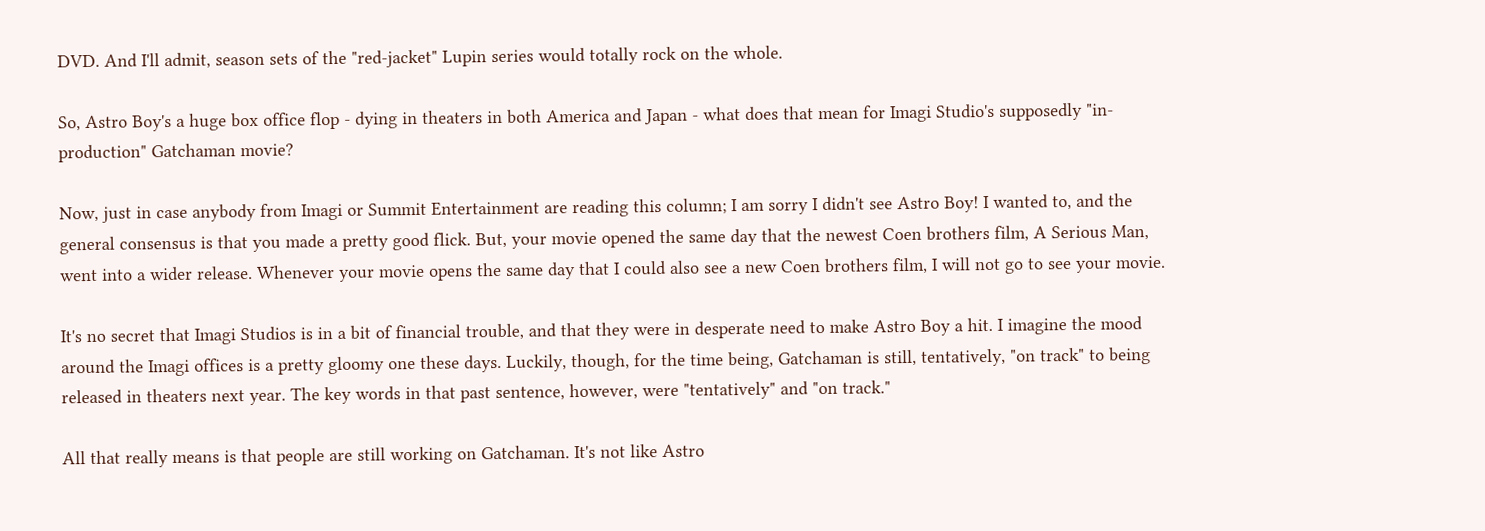DVD. And I'll admit, season sets of the "red-jacket" Lupin series would totally rock on the whole.

So, Astro Boy's a huge box office flop - dying in theaters in both America and Japan - what does that mean for Imagi Studio's supposedly "in-production" Gatchaman movie?

Now, just in case anybody from Imagi or Summit Entertainment are reading this column; I am sorry I didn't see Astro Boy! I wanted to, and the general consensus is that you made a pretty good flick. But, your movie opened the same day that the newest Coen brothers film, A Serious Man, went into a wider release. Whenever your movie opens the same day that I could also see a new Coen brothers film, I will not go to see your movie.

It's no secret that Imagi Studios is in a bit of financial trouble, and that they were in desperate need to make Astro Boy a hit. I imagine the mood around the Imagi offices is a pretty gloomy one these days. Luckily, though, for the time being, Gatchaman is still, tentatively, "on track" to being released in theaters next year. The key words in that past sentence, however, were "tentatively" and "on track."

All that really means is that people are still working on Gatchaman. It's not like Astro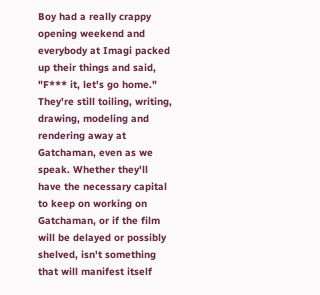Boy had a really crappy opening weekend and everybody at Imagi packed up their things and said, "F*** it, let's go home." They're still toiling, writing, drawing, modeling and rendering away at Gatchaman, even as we speak. Whether they'll have the necessary capital to keep on working on Gatchaman, or if the film will be delayed or possibly shelved, isn't something that will manifest itself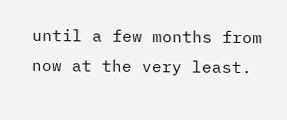until a few months from now at the very least.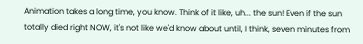Animation takes a long time, you know. Think of it like, uh... the sun! Even if the sun totally died right NOW, it's not like we'd know about until, I think, seven minutes from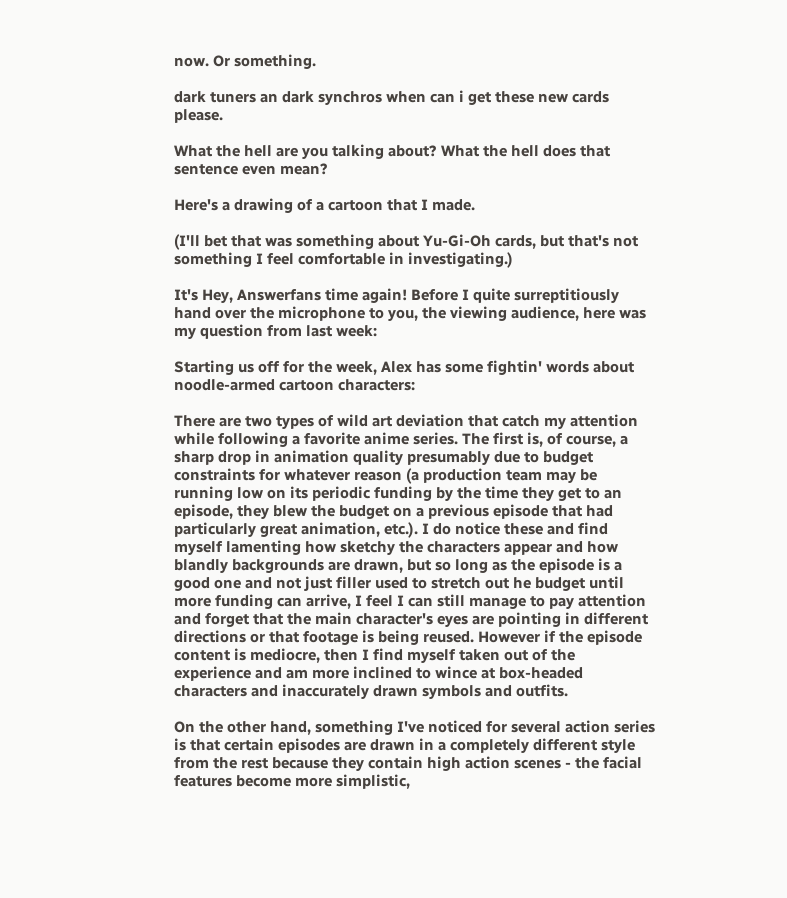now. Or something.

dark tuners an dark synchros when can i get these new cards please.

What the hell are you talking about? What the hell does that sentence even mean?

Here's a drawing of a cartoon that I made.

(I'll bet that was something about Yu-Gi-Oh cards, but that's not something I feel comfortable in investigating.)

It's Hey, Answerfans time again! Before I quite surreptitiously hand over the microphone to you, the viewing audience, here was my question from last week:

Starting us off for the week, Alex has some fightin' words about noodle-armed cartoon characters:

There are two types of wild art deviation that catch my attention while following a favorite anime series. The first is, of course, a sharp drop in animation quality presumably due to budget constraints for whatever reason (a production team may be running low on its periodic funding by the time they get to an episode, they blew the budget on a previous episode that had particularly great animation, etc.). I do notice these and find myself lamenting how sketchy the characters appear and how blandly backgrounds are drawn, but so long as the episode is a good one and not just filler used to stretch out he budget until more funding can arrive, I feel I can still manage to pay attention and forget that the main character's eyes are pointing in different directions or that footage is being reused. However if the episode content is mediocre, then I find myself taken out of the experience and am more inclined to wince at box-headed characters and inaccurately drawn symbols and outfits.

On the other hand, something I've noticed for several action series is that certain episodes are drawn in a completely different style from the rest because they contain high action scenes - the facial features become more simplistic,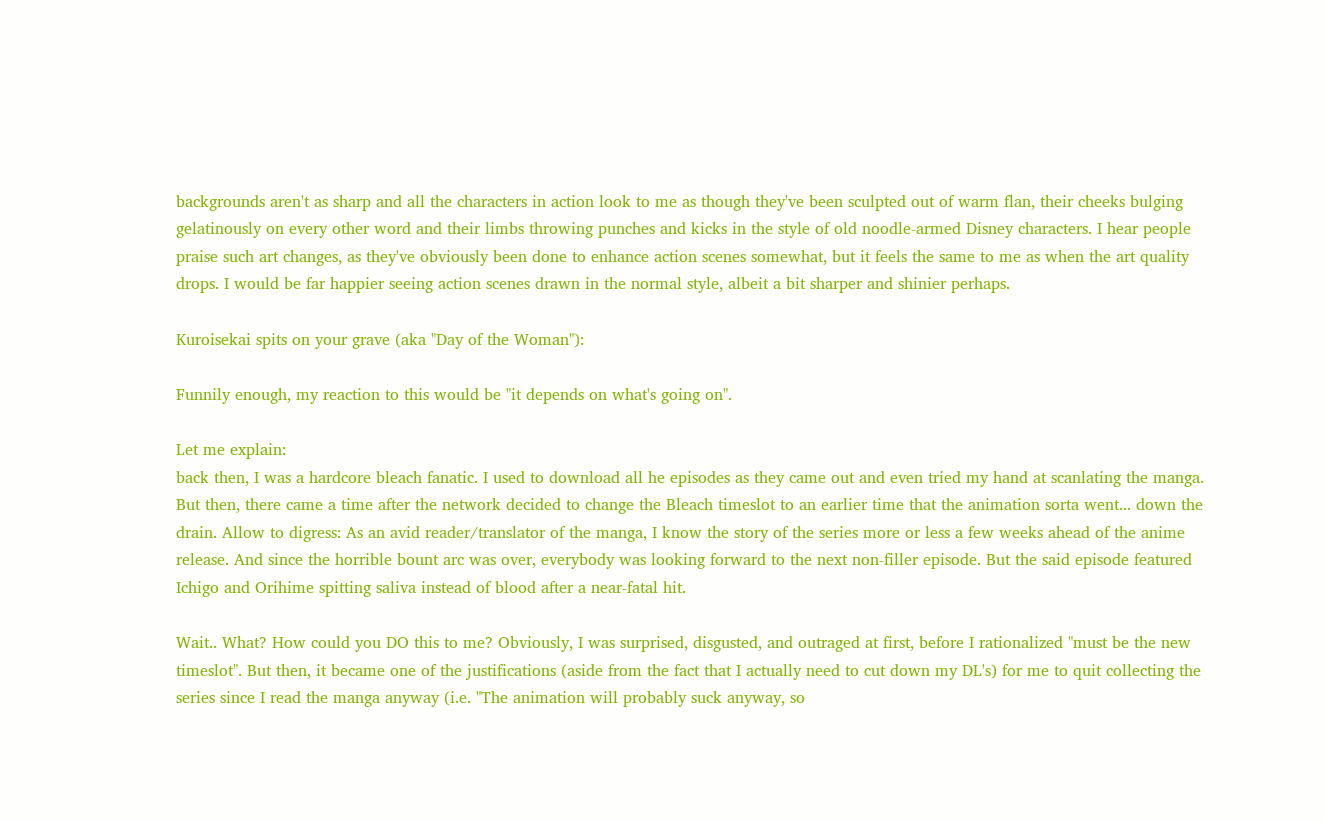backgrounds aren't as sharp and all the characters in action look to me as though they've been sculpted out of warm flan, their cheeks bulging gelatinously on every other word and their limbs throwing punches and kicks in the style of old noodle-armed Disney characters. I hear people praise such art changes, as they've obviously been done to enhance action scenes somewhat, but it feels the same to me as when the art quality drops. I would be far happier seeing action scenes drawn in the normal style, albeit a bit sharper and shinier perhaps.

Kuroisekai spits on your grave (aka "Day of the Woman"):

Funnily enough, my reaction to this would be "it depends on what's going on".

Let me explain:
back then, I was a hardcore bleach fanatic. I used to download all he episodes as they came out and even tried my hand at scanlating the manga. But then, there came a time after the network decided to change the Bleach timeslot to an earlier time that the animation sorta went... down the drain. Allow to digress: As an avid reader/translator of the manga, I know the story of the series more or less a few weeks ahead of the anime release. And since the horrible bount arc was over, everybody was looking forward to the next non-filler episode. But the said episode featured Ichigo and Orihime spitting saliva instead of blood after a near-fatal hit.

Wait.. What? How could you DO this to me? Obviously, I was surprised, disgusted, and outraged at first, before I rationalized "must be the new timeslot". But then, it became one of the justifications (aside from the fact that I actually need to cut down my DL's) for me to quit collecting the series since I read the manga anyway (i.e. "The animation will probably suck anyway, so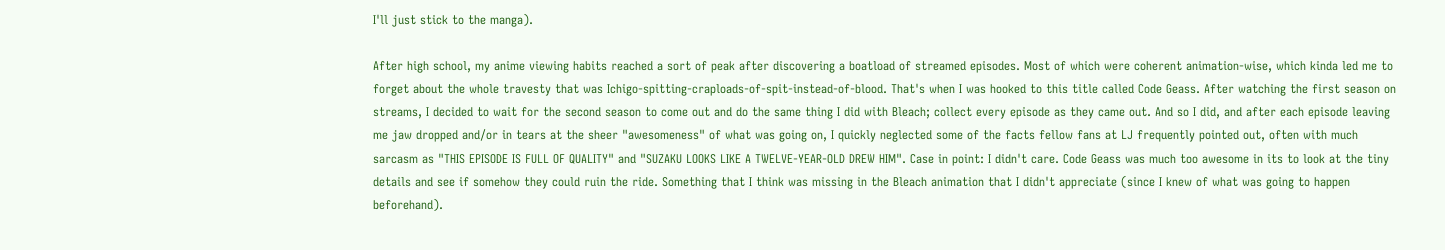I'll just stick to the manga).

After high school, my anime viewing habits reached a sort of peak after discovering a boatload of streamed episodes. Most of which were coherent animation-wise, which kinda led me to forget about the whole travesty that was Ichigo-spitting-craploads-of-spit-instead-of-blood. That's when I was hooked to this title called Code Geass. After watching the first season on streams, I decided to wait for the second season to come out and do the same thing I did with Bleach; collect every episode as they came out. And so I did, and after each episode leaving me jaw dropped and/or in tears at the sheer "awesomeness" of what was going on, I quickly neglected some of the facts fellow fans at LJ frequently pointed out, often with much sarcasm as "THIS EPISODE IS FULL OF QUALITY" and "SUZAKU LOOKS LIKE A TWELVE-YEAR-OLD DREW HIM". Case in point: I didn't care. Code Geass was much too awesome in its to look at the tiny details and see if somehow they could ruin the ride. Something that I think was missing in the Bleach animation that I didn't appreciate (since I knew of what was going to happen beforehand).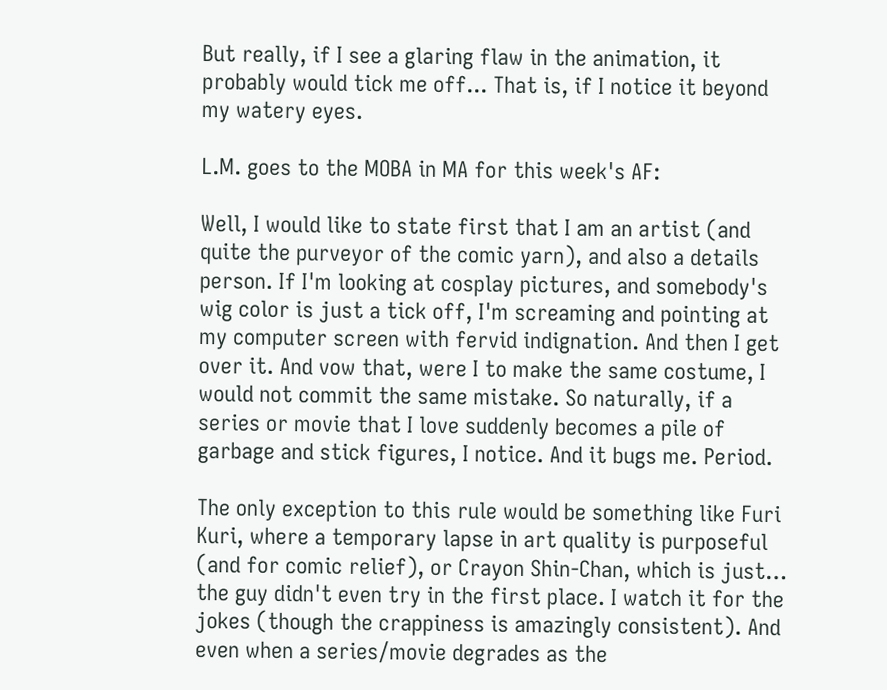But really, if I see a glaring flaw in the animation, it probably would tick me off... That is, if I notice it beyond my watery eyes.

L.M. goes to the MOBA in MA for this week's AF:

Well, I would like to state first that I am an artist (and quite the purveyor of the comic yarn), and also a details person. If I'm looking at cosplay pictures, and somebody's wig color is just a tick off, I'm screaming and pointing at my computer screen with fervid indignation. And then I get over it. And vow that, were I to make the same costume, I would not commit the same mistake. So naturally, if a series or movie that I love suddenly becomes a pile of garbage and stick figures, I notice. And it bugs me. Period.

The only exception to this rule would be something like Furi Kuri, where a temporary lapse in art quality is purposeful (and for comic relief), or Crayon Shin-Chan, which is just… the guy didn't even try in the first place. I watch it for the jokes (though the crappiness is amazingly consistent). And even when a series/movie degrades as the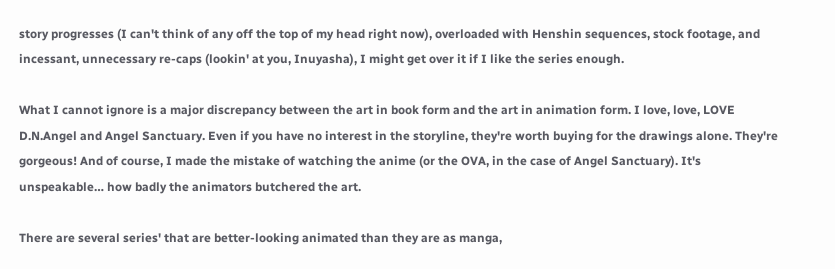story progresses (I can't think of any off the top of my head right now), overloaded with Henshin sequences, stock footage, and incessant, unnecessary re-caps (lookin' at you, Inuyasha), I might get over it if I like the series enough.

What I cannot ignore is a major discrepancy between the art in book form and the art in animation form. I love, love, LOVE D.N.Angel and Angel Sanctuary. Even if you have no interest in the storyline, they're worth buying for the drawings alone. They're gorgeous! And of course, I made the mistake of watching the anime (or the OVA, in the case of Angel Sanctuary). It's unspeakable… how badly the animators butchered the art.

There are several series' that are better-looking animated than they are as manga,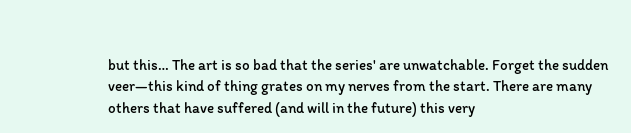but this… The art is so bad that the series' are unwatchable. Forget the sudden veer—this kind of thing grates on my nerves from the start. There are many others that have suffered (and will in the future) this very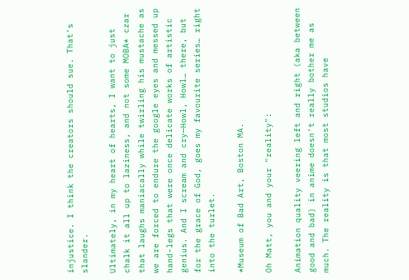injustice. I think the creators should sue. That's slander.

Ultimately, in my heart of hearts, I want to just chalk it all up to laziness, and not some MOBA* czar that laughs maniacally while twirling his mustache as we are forced to endure the google eyes and messed up hand-legs that were once delicate works of artistic genius. And I scream and cry—Howl, Howl… there, but for the grace of God, goes my favourite series… right into the turlet.

*Museum of Bad Art, Boston MA.

Oh Matt, you and your "reality":

Animation quality veering left and right (aka between good and bad) in anime doesn't really bother me as much. The reality is that most studios have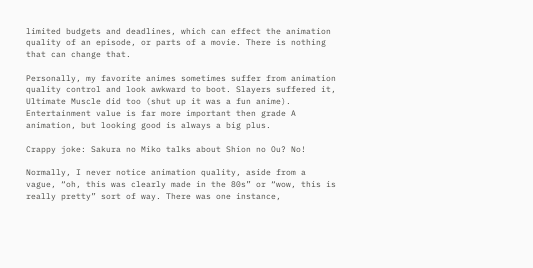limited budgets and deadlines, which can effect the animation quality of an episode, or parts of a movie. There is nothing that can change that.

Personally, my favorite animes sometimes suffer from animation quality control and look awkward to boot. Slayers suffered it, Ultimate Muscle did too (shut up it was a fun anime). Entertainment value is far more important then grade A animation, but looking good is always a big plus.

Crappy joke: Sakura no Miko talks about Shion no Ou? No!

Normally, I never notice animation quality, aside from a vague, “oh, this was clearly made in the 80s” or “wow, this is really pretty” sort of way. There was one instance,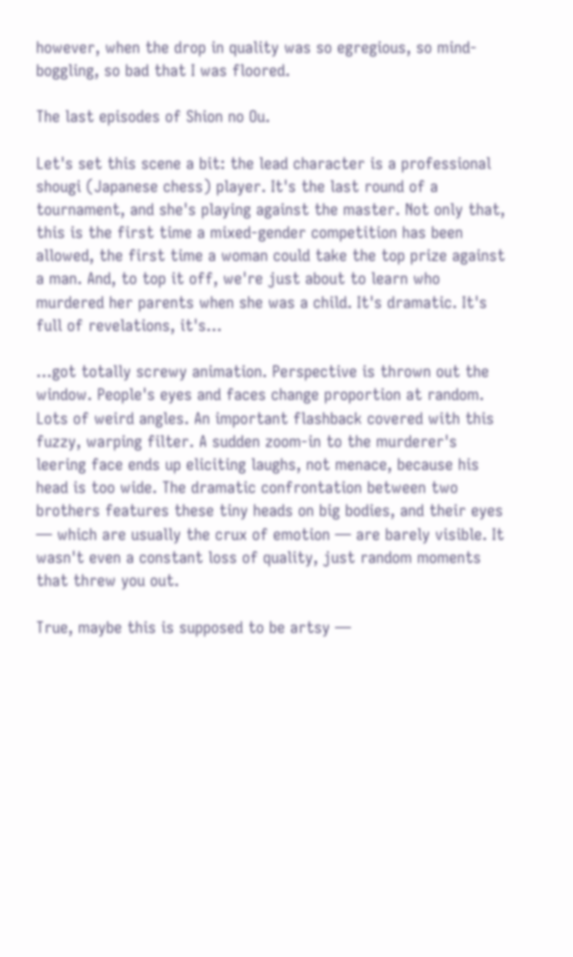however, when the drop in quality was so egregious, so mind-boggling, so bad that I was floored.

The last episodes of Shion no Ou.

Let's set this scene a bit: the lead character is a professional shougi (Japanese chess) player. It's the last round of a tournament, and she's playing against the master. Not only that, this is the first time a mixed-gender competition has been allowed, the first time a woman could take the top prize against a man. And, to top it off, we're just about to learn who murdered her parents when she was a child. It's dramatic. It's full of revelations, it's…

…got totally screwy animation. Perspective is thrown out the window. People's eyes and faces change proportion at random. Lots of weird angles. An important flashback covered with this fuzzy, warping filter. A sudden zoom-in to the murderer's leering face ends up eliciting laughs, not menace, because his head is too wide. The dramatic confrontation between two brothers features these tiny heads on big bodies, and their eyes — which are usually the crux of emotion — are barely visible. It wasn't even a constant loss of quality, just random moments that threw you out.

True, maybe this is supposed to be artsy —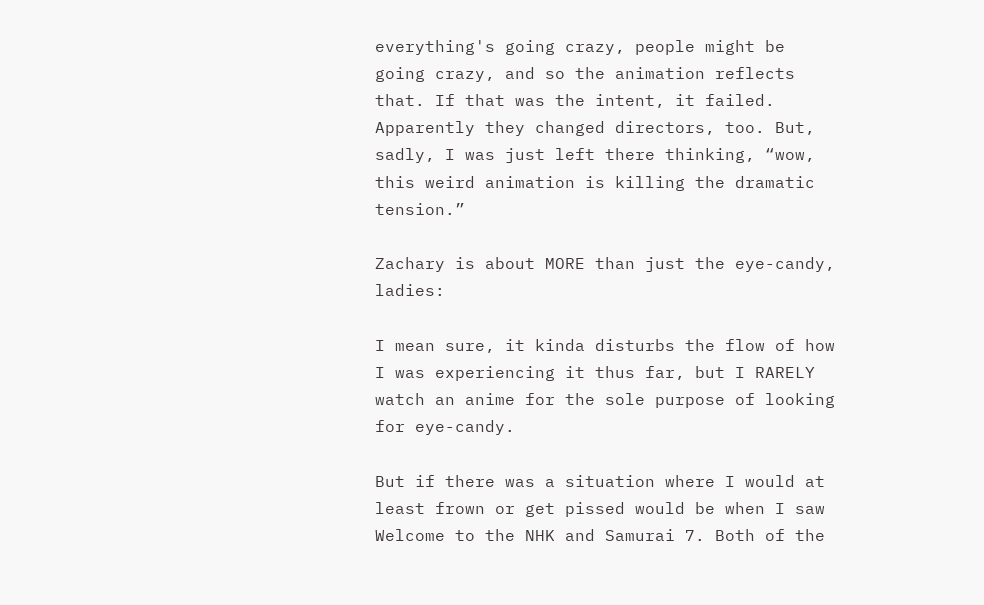everything's going crazy, people might be going crazy, and so the animation reflects that. If that was the intent, it failed. Apparently they changed directors, too. But, sadly, I was just left there thinking, “wow, this weird animation is killing the dramatic tension.”

Zachary is about MORE than just the eye-candy, ladies:

I mean sure, it kinda disturbs the flow of how I was experiencing it thus far, but I RARELY watch an anime for the sole purpose of looking for eye-candy.

But if there was a situation where I would at least frown or get pissed would be when I saw Welcome to the NHK and Samurai 7. Both of the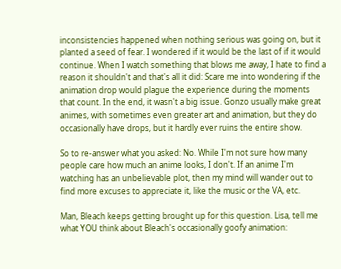inconsistencies happened when nothing serious was going on, but it planted a seed of fear. I wondered if it would be the last of if it would continue. When I watch something that blows me away, I hate to find a reason it shouldn't and that's all it did: Scare me into wondering if the animation drop would plague the experience during the moments that count. In the end, it wasn't a big issue. Gonzo usually make great animes, with sometimes even greater art and animation, but they do occasionally have drops, but it hardly ever ruins the entire show.

So to re-answer what you asked: No. While I'm not sure how many people care how much an anime looks, I don't. If an anime I'm watching has an unbelievable plot, then my mind will wander out to find more excuses to appreciate it, like the music or the VA, etc.

Man, Bleach keeps getting brought up for this question. Lisa, tell me what YOU think about Bleach's occasionally goofy animation: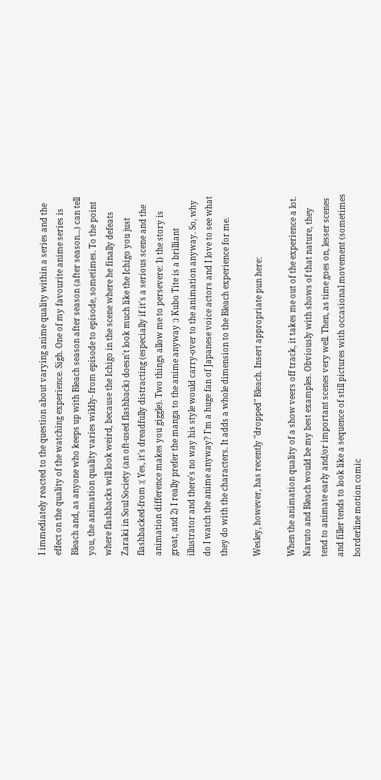I immediately reacted to the question about varying anime quality within a series and the effect on the quality of the watching experience. Sigh. One of my favourite anime series is Bleach and, as anyone who keeps up with Bleach season after season (after season...) can tell you, the animation quality varies wildly- from episode to episode, sometimes. To the point where flashbacks will look weird, because the Ichigo in the scene where he finally defeats Zaraki in Soul Society (an oft-used flashback) doesn't look much like the Ichigo you just flashbacked-from :( Yes, it's dreadfully distracting (especially if it's a serious scene and the animation difference makes you giggle). Two things allow me to persevere: 1) the story is great, and 2) I really prefer the manga to the anime anyway :) Kubo Tite is a brilliant illustrator and there's no way his style would carry-over to the animation anyway. So, why do I watch the anime anyway? I'm a huge fan of Japanese voice actors and I love to see what they do with the characters. It adds a whole dimension to the Bleach experience for me.

Wesley, however, has recently "dropped" Bleach. Insert appropriate pun here:

When the animation quality of a show veers off track, it takes me out of the experience a lot. Naruto and Bleach would be my best examples. Obviously with shows of that nature, they tend to animate early and/or important scenes very well. Then, as time goes on, lesser scenes and filler tends to look like a sequence of still pictures with occasional movement (sometimes borderline motion comic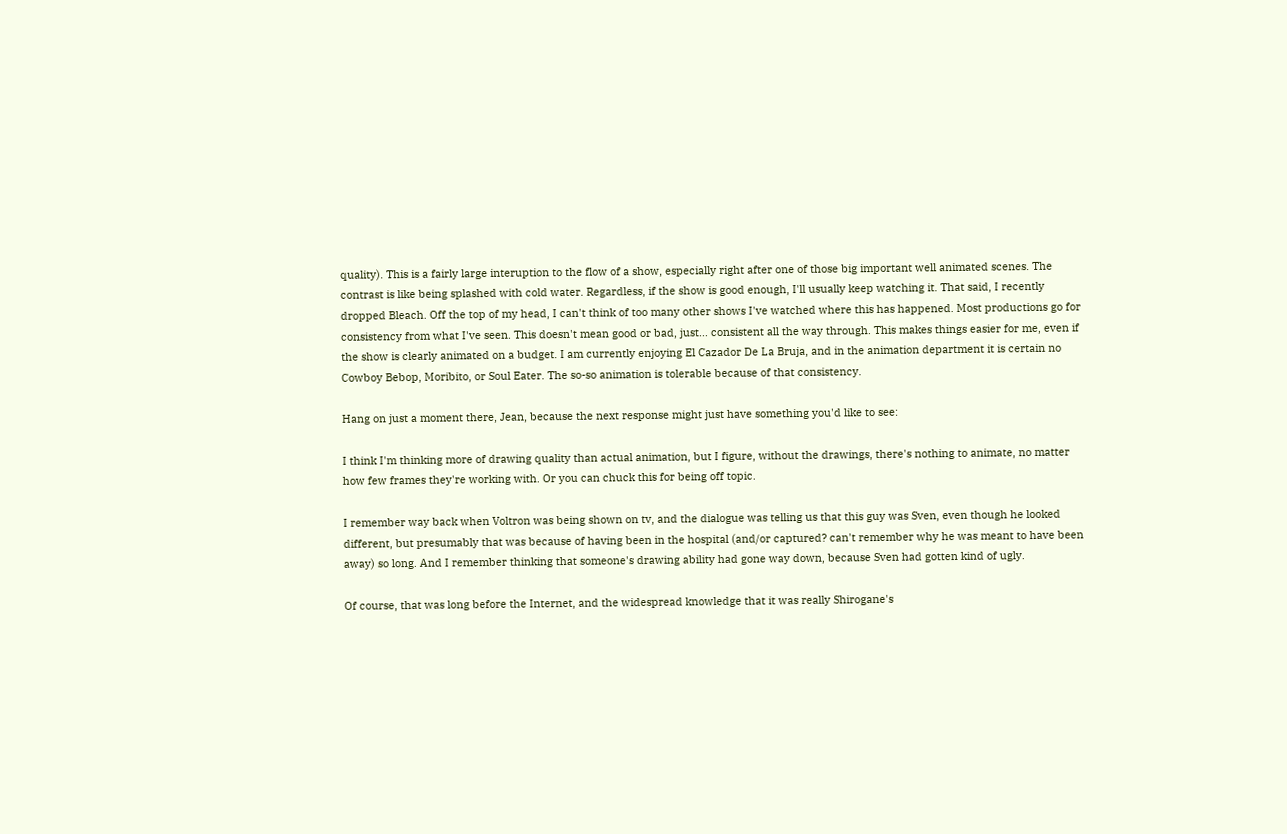quality). This is a fairly large interuption to the flow of a show, especially right after one of those big important well animated scenes. The contrast is like being splashed with cold water. Regardless, if the show is good enough, I'll usually keep watching it. That said, I recently dropped Bleach. Off the top of my head, I can't think of too many other shows I've watched where this has happened. Most productions go for consistency from what I've seen. This doesn't mean good or bad, just... consistent all the way through. This makes things easier for me, even if the show is clearly animated on a budget. I am currently enjoying El Cazador De La Bruja, and in the animation department it is certain no Cowboy Bebop, Moribito, or Soul Eater. The so-so animation is tolerable because of that consistency.

Hang on just a moment there, Jean, because the next response might just have something you'd like to see:

I think I'm thinking more of drawing quality than actual animation, but I figure, without the drawings, there's nothing to animate, no matter how few frames they're working with. Or you can chuck this for being off topic.

I remember way back when Voltron was being shown on tv, and the dialogue was telling us that this guy was Sven, even though he looked different, but presumably that was because of having been in the hospital (and/or captured? can't remember why he was meant to have been away) so long. And I remember thinking that someone's drawing ability had gone way down, because Sven had gotten kind of ugly.

Of course, that was long before the Internet, and the widespread knowledge that it was really Shirogane's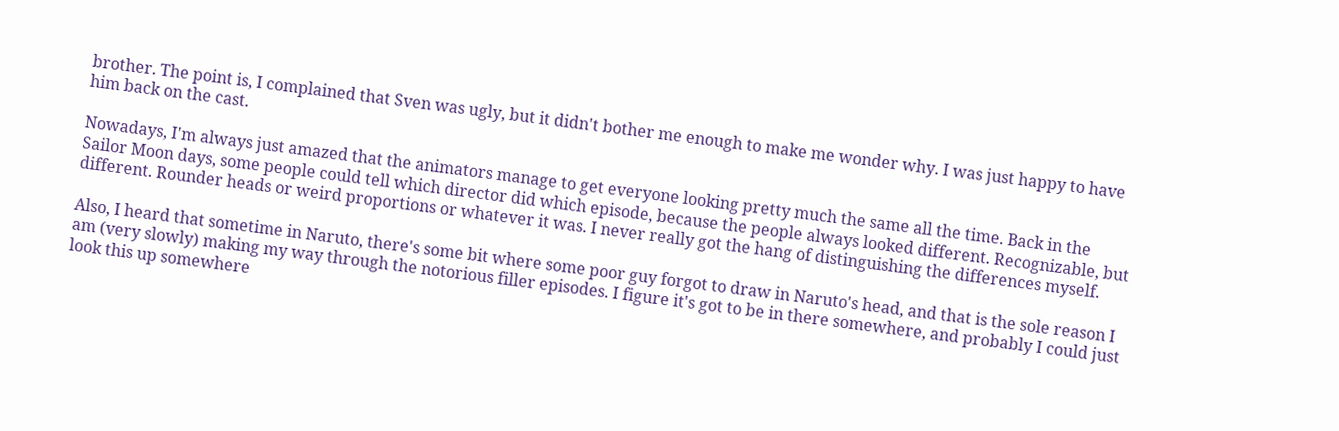brother. The point is, I complained that Sven was ugly, but it didn't bother me enough to make me wonder why. I was just happy to have him back on the cast.

Nowadays, I'm always just amazed that the animators manage to get everyone looking pretty much the same all the time. Back in the Sailor Moon days, some people could tell which director did which episode, because the people always looked different. Recognizable, but different. Rounder heads or weird proportions or whatever it was. I never really got the hang of distinguishing the differences myself.

Also, I heard that sometime in Naruto, there's some bit where some poor guy forgot to draw in Naruto's head, and that is the sole reason I am (very slowly) making my way through the notorious filler episodes. I figure it's got to be in there somewhere, and probably I could just look this up somewhere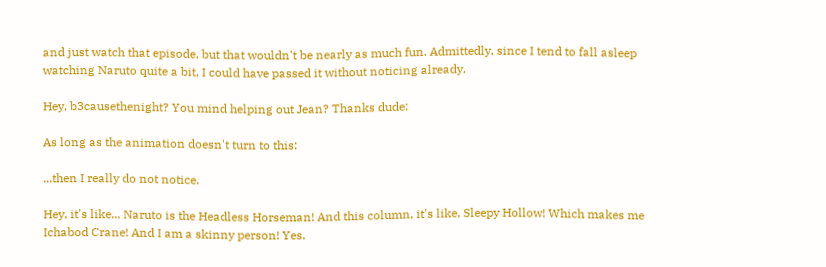and just watch that episode, but that wouldn't be nearly as much fun. Admittedly, since I tend to fall asleep watching Naruto quite a bit, I could have passed it without noticing already.

Hey, b3causethenight? You mind helping out Jean? Thanks dude:

As long as the animation doesn't turn to this:

...then I really do not notice.

Hey, it's like... Naruto is the Headless Horseman! And this column, it's like, Sleepy Hollow! Which makes me Ichabod Crane! And I am a skinny person! Yes.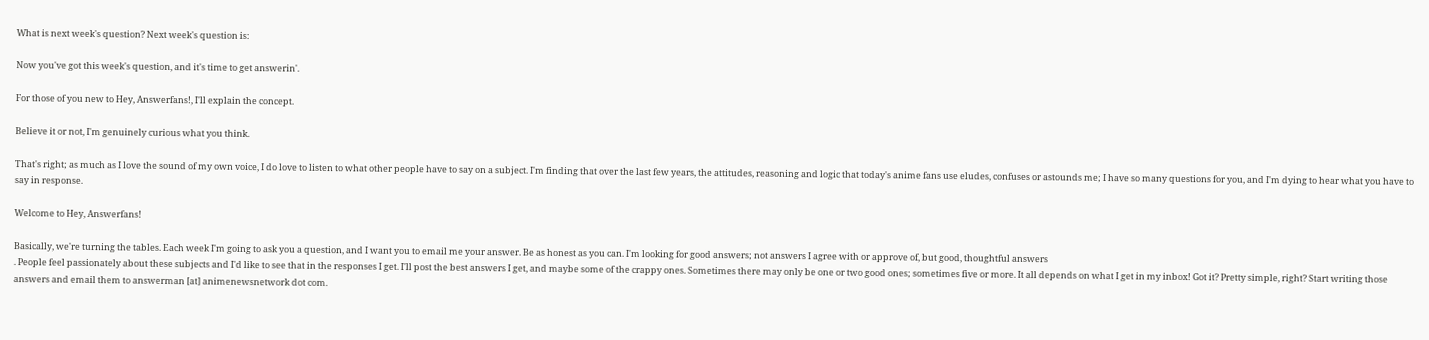What is next week's question? Next week's question is:

Now you've got this week's question, and it's time to get answerin'.

For those of you new to Hey, Answerfans!, I'll explain the concept.

Believe it or not, I'm genuinely curious what you think.

That's right; as much as I love the sound of my own voice, I do love to listen to what other people have to say on a subject. I'm finding that over the last few years, the attitudes, reasoning and logic that today's anime fans use eludes, confuses or astounds me; I have so many questions for you, and I'm dying to hear what you have to say in response.

Welcome to Hey, Answerfans!

Basically, we're turning the tables. Each week I'm going to ask you a question, and I want you to email me your answer. Be as honest as you can. I'm looking for good answers; not answers I agree with or approve of, but good, thoughtful answers
. People feel passionately about these subjects and I'd like to see that in the responses I get. I'll post the best answers I get, and maybe some of the crappy ones. Sometimes there may only be one or two good ones; sometimes five or more. It all depends on what I get in my inbox! Got it? Pretty simple, right? Start writing those answers and email them to answerman [at] animenewsnetwork dot com.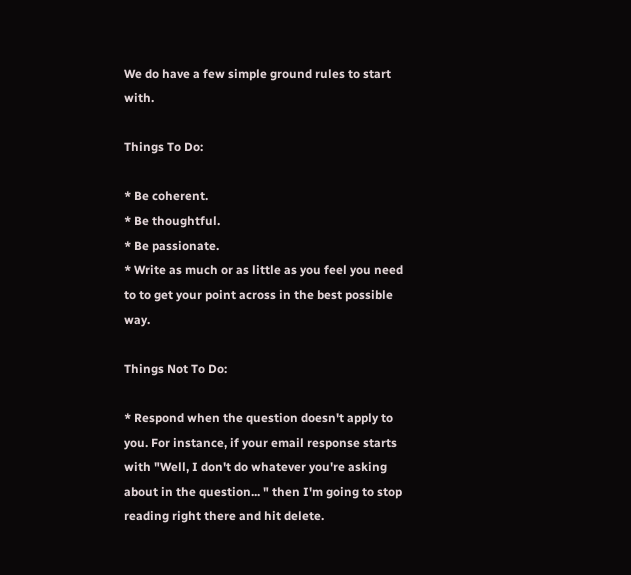We do have a few simple ground rules to start with.

Things To Do:

* Be coherent.
* Be thoughtful.
* Be passionate.
* Write as much or as little as you feel you need to to get your point across in the best possible way.

Things Not To Do:

* Respond when the question doesn't apply to you. For instance, if your email response starts with "Well, I don't do whatever you're asking about in the question... " then I'm going to stop reading right there and hit delete.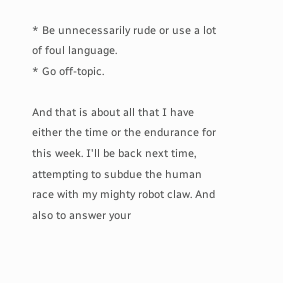* Be unnecessarily rude or use a lot of foul language.
* Go off-topic.

And that is about all that I have either the time or the endurance for this week. I'll be back next time, attempting to subdue the human race with my mighty robot claw. And also to answer your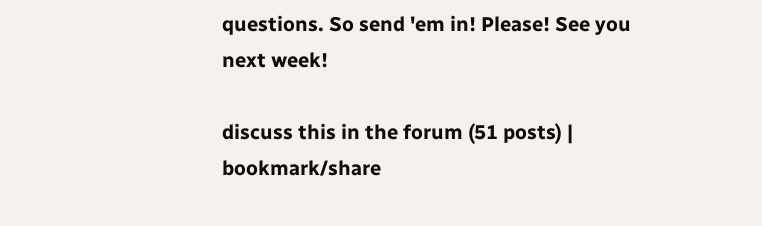questions. So send 'em in! Please! See you next week!

discuss this in the forum (51 posts) |
bookmark/share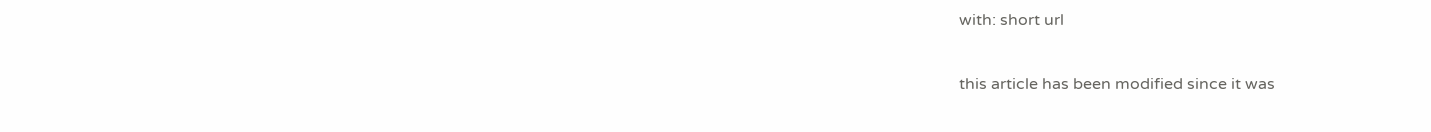with: short url

this article has been modified since it was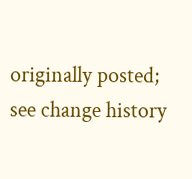originally posted; see change history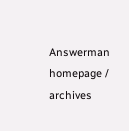Answerman homepage / archives